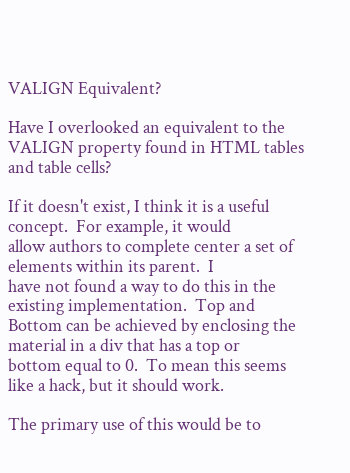VALIGN Equivalent?

Have I overlooked an equivalent to the VALIGN property found in HTML tables
and table cells?

If it doesn't exist, I think it is a useful concept.  For example, it would
allow authors to complete center a set of elements within its parent.  I
have not found a way to do this in the existing implementation.  Top and
Bottom can be achieved by enclosing the material in a div that has a top or
bottom equal to 0.  To mean this seems like a hack, but it should work.

The primary use of this would be to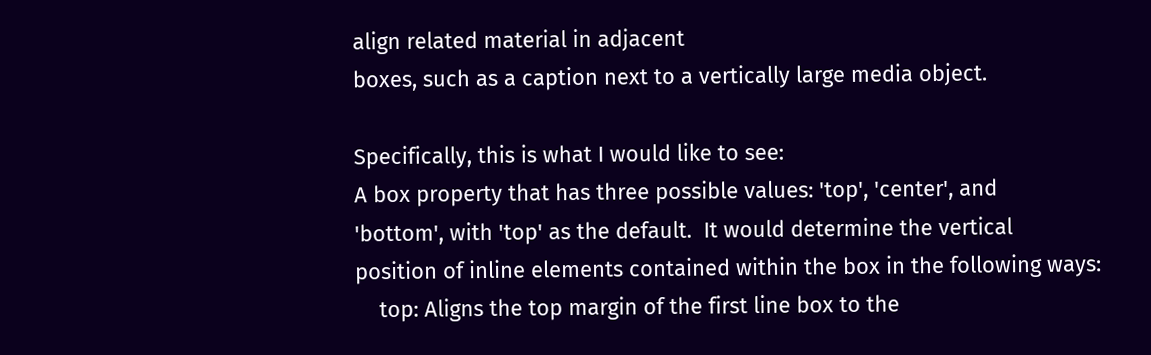align related material in adjacent
boxes, such as a caption next to a vertically large media object.

Specifically, this is what I would like to see:
A box property that has three possible values: 'top', 'center', and
'bottom', with 'top' as the default.  It would determine the vertical
position of inline elements contained within the box in the following ways:
    top: Aligns the top margin of the first line box to the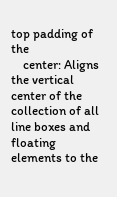top padding of the
    center: Aligns the vertical center of the collection of all line boxes and
floating elements to the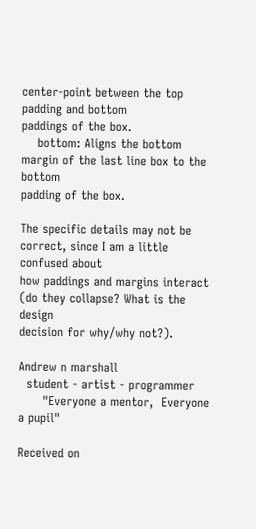center-point between the top padding and bottom
paddings of the box.
    bottom: Aligns the bottom margin of the last line box to the bottom
padding of the box.

The specific details may not be correct, since I am a little confused about
how paddings and margins interact (do they collapse? What is the design
decision for why/why not?).

Andrew n marshall
  student - artist - programmer
      "Everyone a mentor,  Everyone a pupil"

Received on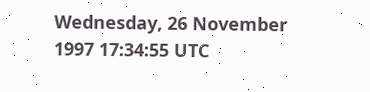Wednesday, 26 November 1997 17:34:55 UTC